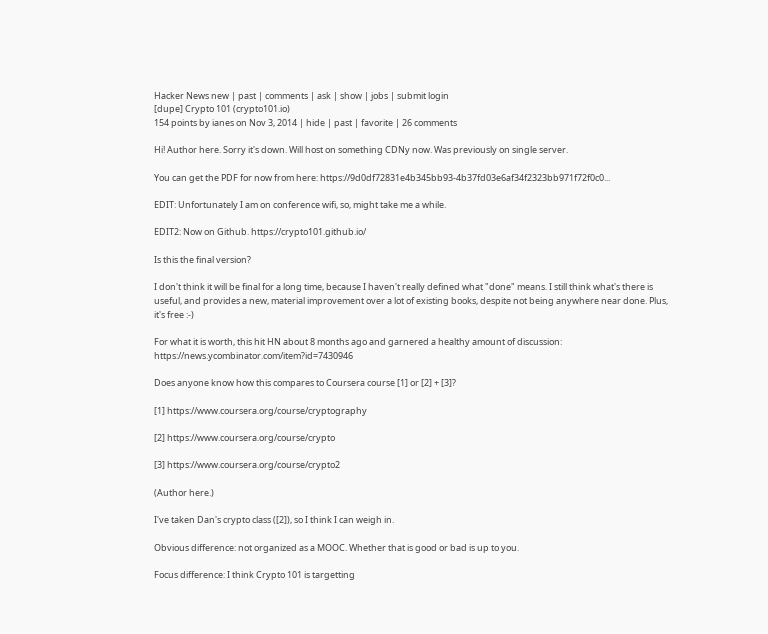Hacker News new | past | comments | ask | show | jobs | submit login
[dupe] Crypto 101 (crypto101.io)
154 points by ianes on Nov 3, 2014 | hide | past | favorite | 26 comments

Hi! Author here. Sorry it's down. Will host on something CDNy now. Was previously on single server.

You can get the PDF for now from here: https://9d0df72831e4b345bb93-4b37fd03e6af34f2323bb971f72f0c0...

EDIT: Unfortunately I am on conference wifi, so, might take me a while.

EDIT2: Now on Github. https://crypto101.github.io/

Is this the final version?

I don't think it will be final for a long time, because I haven't really defined what "done" means. I still think what's there is useful, and provides a new, material improvement over a lot of existing books, despite not being anywhere near done. Plus, it's free :-)

For what it is worth, this hit HN about 8 months ago and garnered a healthy amount of discussion: https://news.ycombinator.com/item?id=7430946

Does anyone know how this compares to Coursera course [1] or [2] + [3]?

[1] https://www.coursera.org/course/cryptography

[2] https://www.coursera.org/course/crypto

[3] https://www.coursera.org/course/crypto2

(Author here.)

I've taken Dan's crypto class ([2]), so I think I can weigh in.

Obvious difference: not organized as a MOOC. Whether that is good or bad is up to you.

Focus difference: I think Crypto 101 is targetting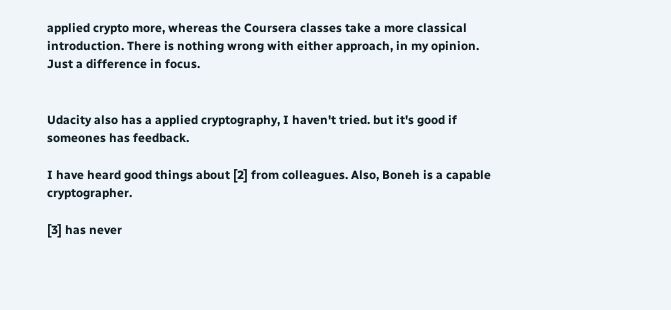applied crypto more, whereas the Coursera classes take a more classical introduction. There is nothing wrong with either approach, in my opinion. Just a difference in focus.


Udacity also has a applied cryptography, I haven't tried. but it's good if someones has feedback.

I have heard good things about [2] from colleagues. Also, Boneh is a capable cryptographer.

[3] has never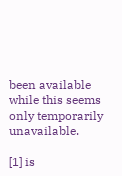been available while this seems only temporarily unavailable.

[1] is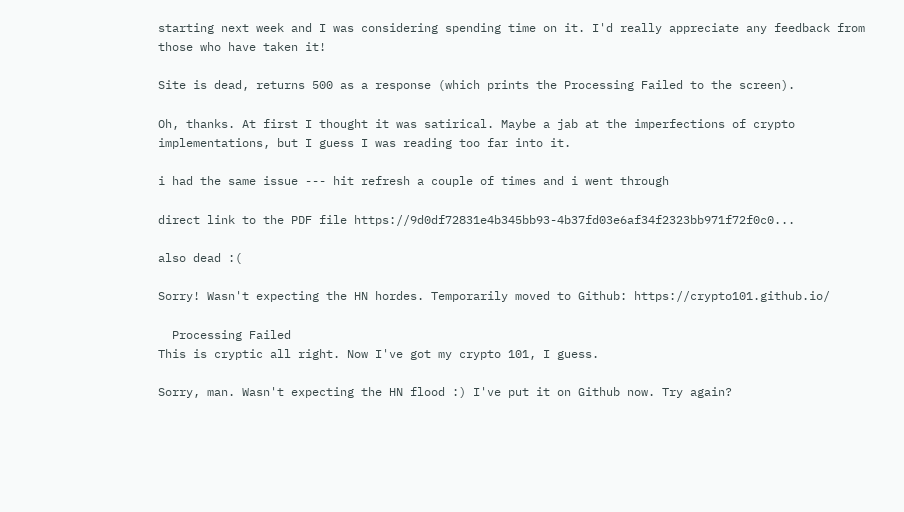starting next week and I was considering spending time on it. I'd really appreciate any feedback from those who have taken it!

Site is dead, returns 500 as a response (which prints the Processing Failed to the screen).

Oh, thanks. At first I thought it was satirical. Maybe a jab at the imperfections of crypto implementations, but I guess I was reading too far into it.

i had the same issue --- hit refresh a couple of times and i went through

direct link to the PDF file https://9d0df72831e4b345bb93-4b37fd03e6af34f2323bb971f72f0c0...

also dead :(

Sorry! Wasn't expecting the HN hordes. Temporarily moved to Github: https://crypto101.github.io/

  Processing Failed
This is cryptic all right. Now I've got my crypto 101, I guess.

Sorry, man. Wasn't expecting the HN flood :) I've put it on Github now. Try again?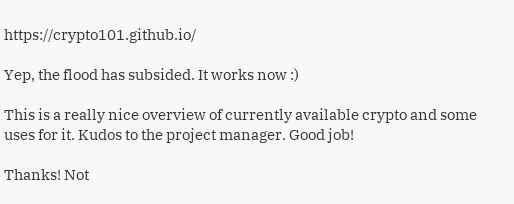https://crypto101.github.io/

Yep, the flood has subsided. It works now :)

This is a really nice overview of currently available crypto and some uses for it. Kudos to the project manager. Good job!

Thanks! Not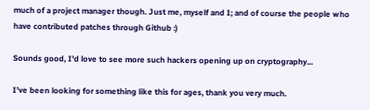much of a project manager though. Just me, myself and I; and of course the people who have contributed patches through Github :)

Sounds good, I'd love to see more such hackers opening up on cryptography...

I've been looking for something like this for ages, thank you very much.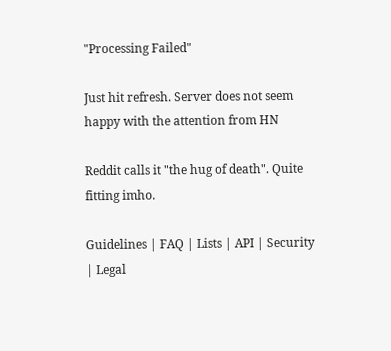"Processing Failed"

Just hit refresh. Server does not seem happy with the attention from HN

Reddit calls it "the hug of death". Quite fitting imho.

Guidelines | FAQ | Lists | API | Security | Legal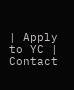| Apply to YC | Contact